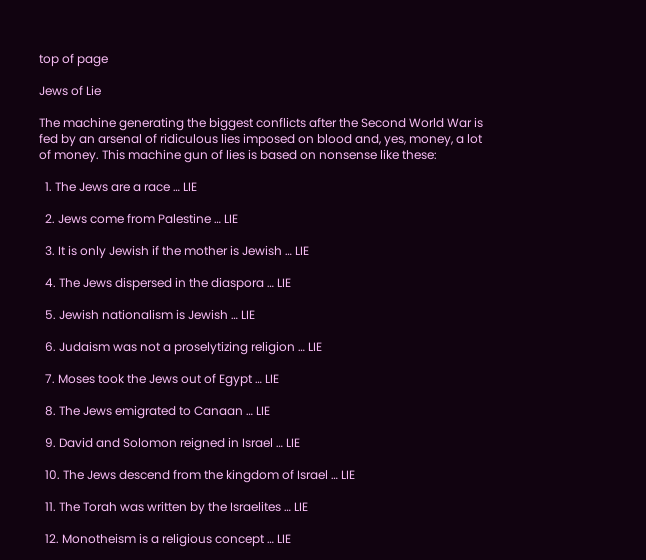top of page

Jews of Lie

The machine generating the biggest conflicts after the Second World War is fed by an arsenal of ridiculous lies imposed on blood and, yes, money, a lot of money. This machine gun of lies is based on nonsense like these:

  1. The Jews are a race … LIE

  2. Jews come from Palestine … LIE

  3. It is only Jewish if the mother is Jewish … LIE

  4. The Jews dispersed in the diaspora … LIE

  5. Jewish nationalism is Jewish … LIE

  6. Judaism was not a proselytizing religion … LIE

  7. Moses took the Jews out of Egypt … LIE

  8. The Jews emigrated to Canaan … LIE

  9. David and Solomon reigned in Israel … LIE

  10. The Jews descend from the kingdom of Israel … LIE

  11. The Torah was written by the Israelites … LIE

  12. Monotheism is a religious concept … LIE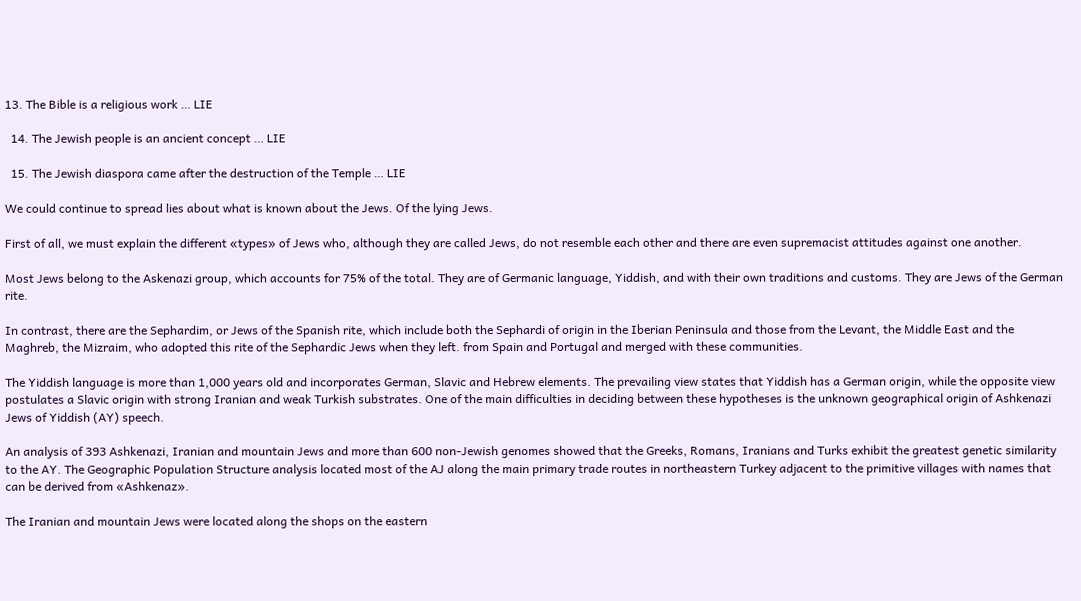13. The Bible is a religious work … LIE

  14. The Jewish people is an ancient concept … LIE

  15. The Jewish diaspora came after the destruction of the Temple … LIE

We could continue to spread lies about what is known about the Jews. Of the lying Jews.

First of all, we must explain the different «types» of Jews who, although they are called Jews, do not resemble each other and there are even supremacist attitudes against one another.

Most Jews belong to the Askenazi group, which accounts for 75% of the total. They are of Germanic language, Yiddish, and with their own traditions and customs. They are Jews of the German rite.

In contrast, there are the Sephardim, or Jews of the Spanish rite, which include both the Sephardi of origin in the Iberian Peninsula and those from the Levant, the Middle East and the Maghreb, the Mizraim, who adopted this rite of the Sephardic Jews when they left. from Spain and Portugal and merged with these communities.

The Yiddish language is more than 1,000 years old and incorporates German, Slavic and Hebrew elements. The prevailing view states that Yiddish has a German origin, while the opposite view postulates a Slavic origin with strong Iranian and weak Turkish substrates. One of the main difficulties in deciding between these hypotheses is the unknown geographical origin of Ashkenazi Jews of Yiddish (AY) speech.

An analysis of 393 Ashkenazi, Iranian and mountain Jews and more than 600 non-Jewish genomes showed that the Greeks, Romans, Iranians and Turks exhibit the greatest genetic similarity to the AY. The Geographic Population Structure analysis located most of the AJ along the main primary trade routes in northeastern Turkey adjacent to the primitive villages with names that can be derived from «Ashkenaz».

The Iranian and mountain Jews were located along the shops on the eastern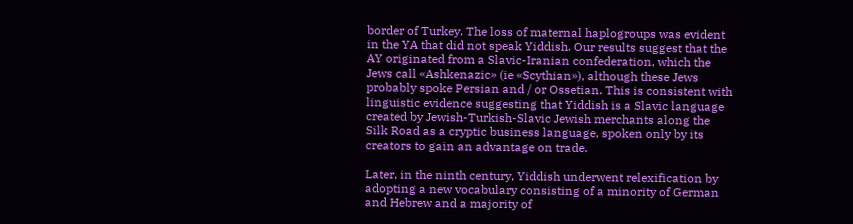border of Turkey. The loss of maternal haplogroups was evident in the YA that did not speak Yiddish. Our results suggest that the AY originated from a Slavic-Iranian confederation, which the Jews call «Ashkenazic» (ie «Scythian»), although these Jews probably spoke Persian and / or Ossetian. This is consistent with linguistic evidence suggesting that Yiddish is a Slavic language created by Jewish-Turkish-Slavic Jewish merchants along the Silk Road as a cryptic business language, spoken only by its creators to gain an advantage on trade.

Later, in the ninth century, Yiddish underwent relexification by adopting a new vocabulary consisting of a minority of German and Hebrew and a majority of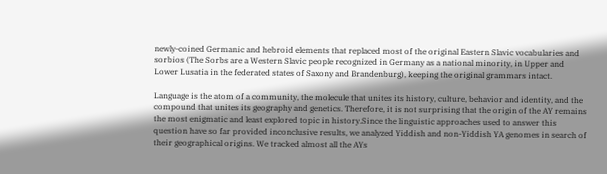newly-coined Germanic and hebroid elements that replaced most of the original Eastern Slavic vocabularies and sorbios (The Sorbs are a Western Slavic people recognized in Germany as a national minority, in Upper and Lower Lusatia in the federated states of Saxony and Brandenburg), keeping the original grammars intact.

Language is the atom of a community, the molecule that unites its history, culture, behavior and identity, and the compound that unites its geography and genetics. Therefore, it is not surprising that the origin of the AY remains the most enigmatic and least explored topic in history.Since the linguistic approaches used to answer this question have so far provided inconclusive results, we analyzed Yiddish and non-Yiddish YA genomes in search of their geographical origins. We tracked almost all the AYs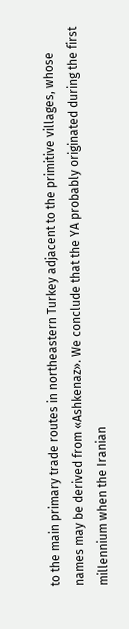to the main primary trade routes in northeastern Turkey adjacent to the primitive villages, whose names may be derived from «Ashkenaz». We conclude that the YA probably originated during the first millennium when the Iranian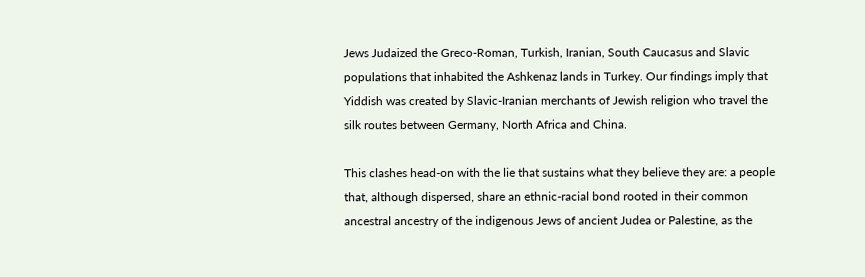Jews Judaized the Greco-Roman, Turkish, Iranian, South Caucasus and Slavic populations that inhabited the Ashkenaz lands in Turkey. Our findings imply that Yiddish was created by Slavic-Iranian merchants of Jewish religion who travel the silk routes between Germany, North Africa and China.

This clashes head-on with the lie that sustains what they believe they are: a people that, although dispersed, share an ethnic-racial bond rooted in their common ancestral ancestry of the indigenous Jews of ancient Judea or Palestine, as the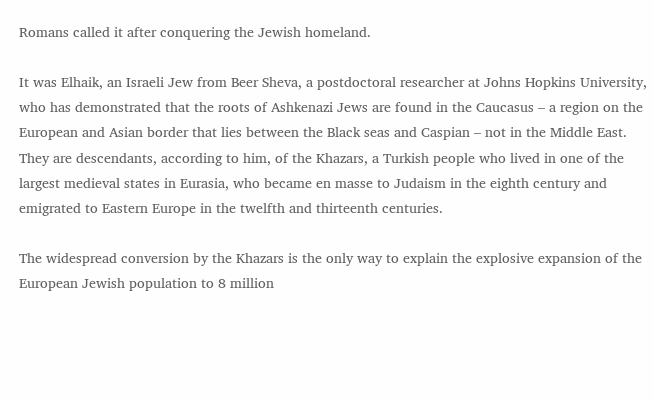Romans called it after conquering the Jewish homeland.

It was Elhaik, an Israeli Jew from Beer Sheva, a postdoctoral researcher at Johns Hopkins University, who has demonstrated that the roots of Ashkenazi Jews are found in the Caucasus – a region on the European and Asian border that lies between the Black seas and Caspian – not in the Middle East. They are descendants, according to him, of the Khazars, a Turkish people who lived in one of the largest medieval states in Eurasia, who became en masse to Judaism in the eighth century and emigrated to Eastern Europe in the twelfth and thirteenth centuries.

The widespread conversion by the Khazars is the only way to explain the explosive expansion of the European Jewish population to 8 million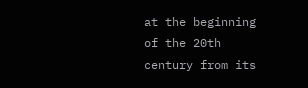at the beginning of the 20th century from its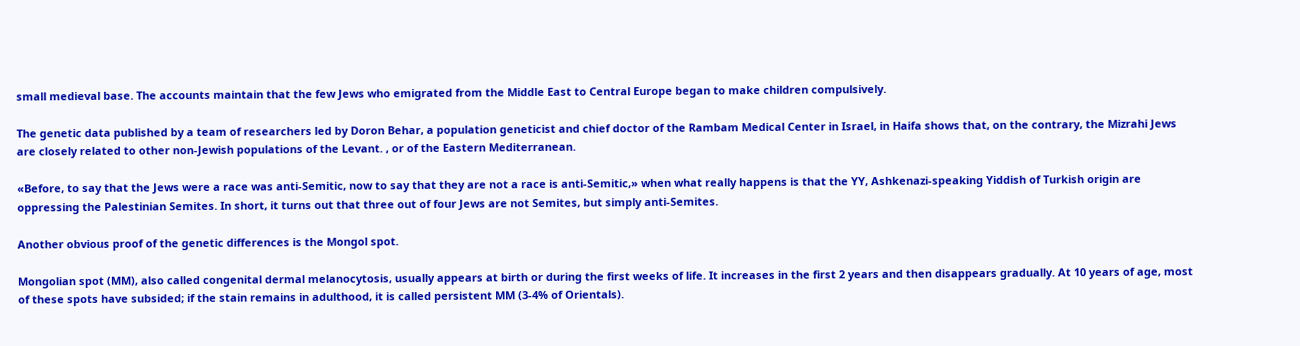small medieval base. The accounts maintain that the few Jews who emigrated from the Middle East to Central Europe began to make children compulsively.

The genetic data published by a team of researchers led by Doron Behar, a population geneticist and chief doctor of the Rambam Medical Center in Israel, in Haifa shows that, on the contrary, the Mizrahi Jews are closely related to other non-Jewish populations of the Levant. , or of the Eastern Mediterranean.

«Before, to say that the Jews were a race was anti-Semitic, now to say that they are not a race is anti-Semitic,» when what really happens is that the YY, Ashkenazi-speaking Yiddish of Turkish origin are oppressing the Palestinian Semites. In short, it turns out that three out of four Jews are not Semites, but simply anti-Semites.

Another obvious proof of the genetic differences is the Mongol spot.

Mongolian spot (MM), also called congenital dermal melanocytosis, usually appears at birth or during the first weeks of life. It increases in the first 2 years and then disappears gradually. At 10 years of age, most of these spots have subsided; if the stain remains in adulthood, it is called persistent MM (3-4% of Orientals).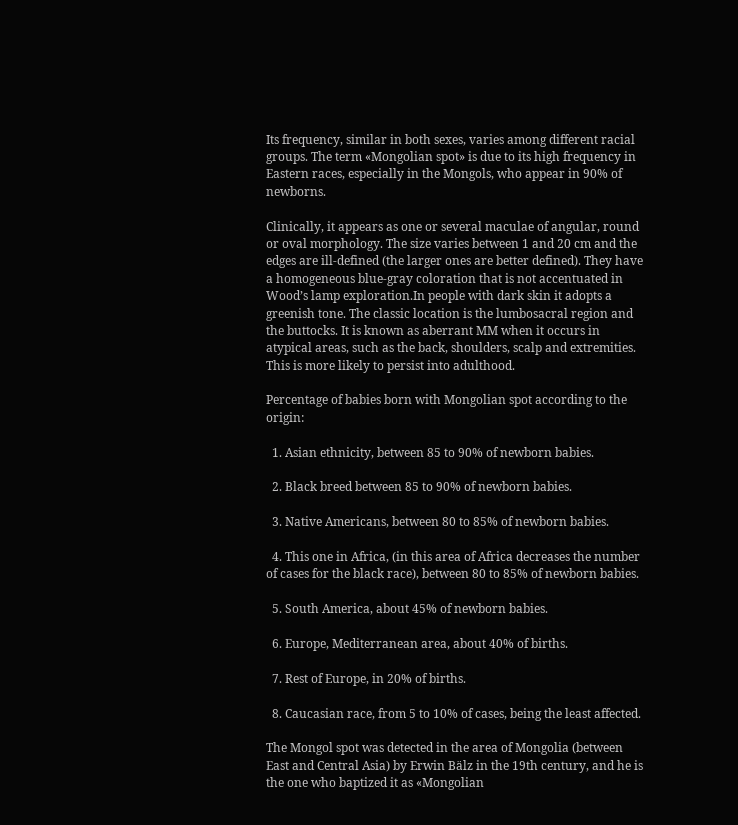Its frequency, similar in both sexes, varies among different racial groups. The term «Mongolian spot» is due to its high frequency in Eastern races, especially in the Mongols, who appear in 90% of newborns.

Clinically, it appears as one or several maculae of angular, round or oval morphology. The size varies between 1 and 20 cm and the edges are ill-defined (the larger ones are better defined). They have a homogeneous blue-gray coloration that is not accentuated in Wood’s lamp exploration.In people with dark skin it adopts a greenish tone. The classic location is the lumbosacral region and the buttocks. It is known as aberrant MM when it occurs in atypical areas, such as the back, shoulders, scalp and extremities. This is more likely to persist into adulthood.

Percentage of babies born with Mongolian spot according to the origin:

  1. Asian ethnicity, between 85 to 90% of newborn babies.

  2. Black breed between 85 to 90% of newborn babies.

  3. Native Americans, between 80 to 85% of newborn babies.

  4. This one in Africa, (in this area of Africa decreases the number of cases for the black race), between 80 to 85% of newborn babies.

  5. South America, about 45% of newborn babies.

  6. Europe, Mediterranean area, about 40% of births.

  7. Rest of Europe, in 20% of births.

  8. Caucasian race, from 5 to 10% of cases, being the least affected.

The Mongol spot was detected in the area of Mongolia (between East and Central Asia) by Erwin Bälz in the 19th century, and he is the one who baptized it as «Mongolian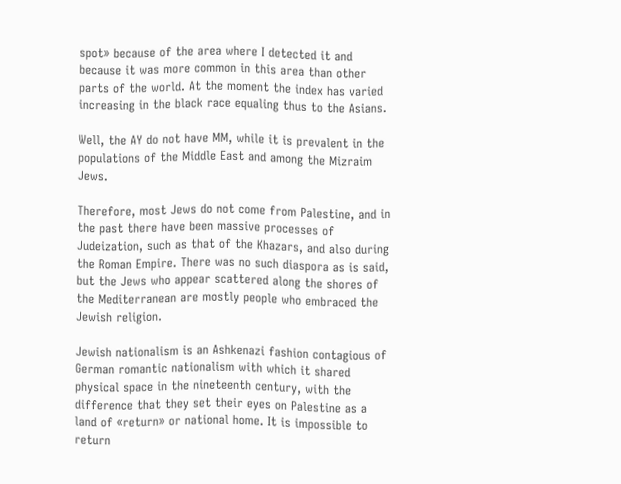spot» because of the area where I detected it and because it was more common in this area than other parts of the world. At the moment the index has varied increasing in the black race equaling thus to the Asians.

Well, the AY do not have MM, while it is prevalent in the populations of the Middle East and among the Mizraim Jews.

Therefore, most Jews do not come from Palestine, and in the past there have been massive processes of Judeization, such as that of the Khazars, and also during the Roman Empire. There was no such diaspora as is said, but the Jews who appear scattered along the shores of the Mediterranean are mostly people who embraced the Jewish religion.

Jewish nationalism is an Ashkenazi fashion contagious of German romantic nationalism with which it shared physical space in the nineteenth century, with the difference that they set their eyes on Palestine as a land of «return» or national home. It is impossible to return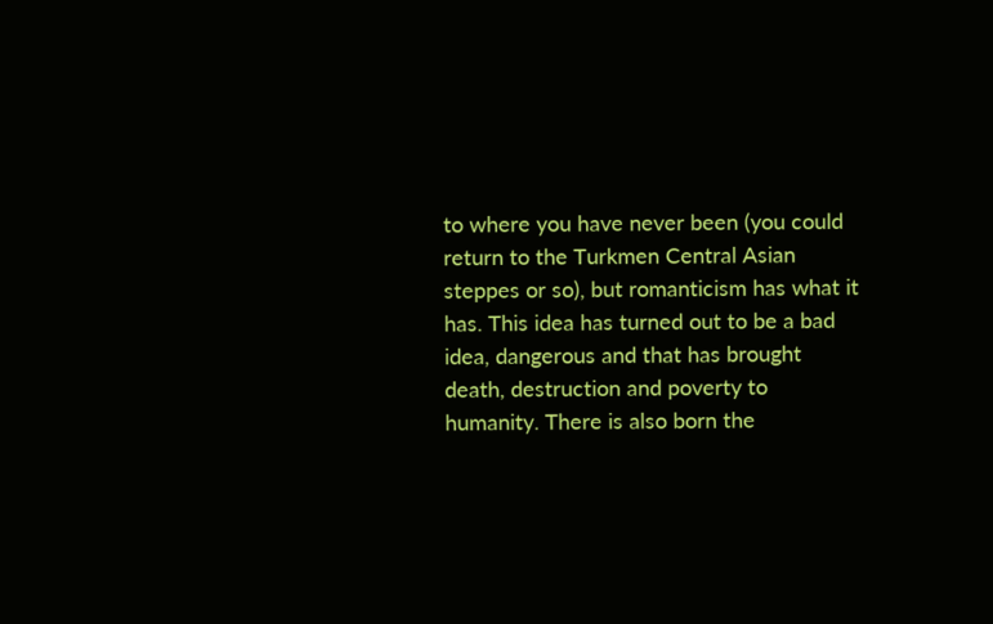to where you have never been (you could return to the Turkmen Central Asian steppes or so), but romanticism has what it has. This idea has turned out to be a bad idea, dangerous and that has brought death, destruction and poverty to humanity. There is also born the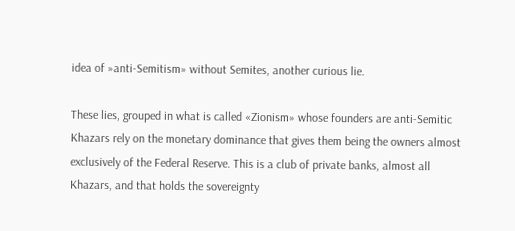idea of »anti-Semitism» without Semites, another curious lie.

These lies, grouped in what is called «Zionism» whose founders are anti-Semitic Khazars rely on the monetary dominance that gives them being the owners almost exclusively of the Federal Reserve. This is a club of private banks, almost all Khazars, and that holds the sovereignty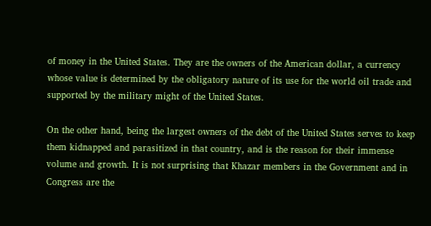of money in the United States. They are the owners of the American dollar, a currency whose value is determined by the obligatory nature of its use for the world oil trade and supported by the military might of the United States.

On the other hand, being the largest owners of the debt of the United States serves to keep them kidnapped and parasitized in that country, and is the reason for their immense volume and growth. It is not surprising that Khazar members in the Government and in Congress are the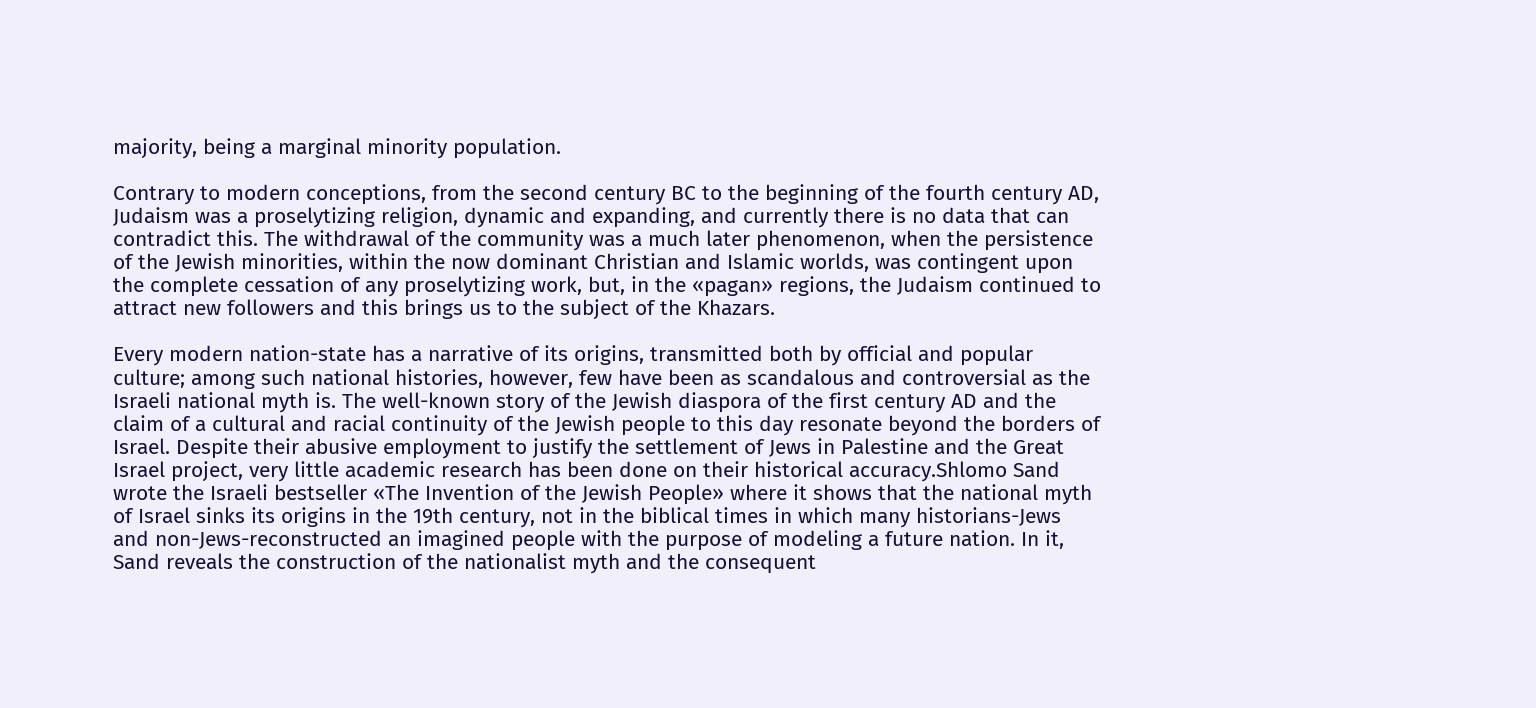majority, being a marginal minority population.

Contrary to modern conceptions, from the second century BC to the beginning of the fourth century AD, Judaism was a proselytizing religion, dynamic and expanding, and currently there is no data that can contradict this. The withdrawal of the community was a much later phenomenon, when the persistence of the Jewish minorities, within the now dominant Christian and Islamic worlds, was contingent upon the complete cessation of any proselytizing work, but, in the «pagan» regions, the Judaism continued to attract new followers and this brings us to the subject of the Khazars.

Every modern nation-state has a narrative of its origins, transmitted both by official and popular culture; among such national histories, however, few have been as scandalous and controversial as the Israeli national myth is. The well-known story of the Jewish diaspora of the first century AD and the claim of a cultural and racial continuity of the Jewish people to this day resonate beyond the borders of Israel. Despite their abusive employment to justify the settlement of Jews in Palestine and the Great Israel project, very little academic research has been done on their historical accuracy.Shlomo Sand wrote the Israeli bestseller «The Invention of the Jewish People» where it shows that the national myth of Israel sinks its origins in the 19th century, not in the biblical times in which many historians-Jews and non-Jews-reconstructed an imagined people with the purpose of modeling a future nation. In it, Sand reveals the construction of the nationalist myth and the consequent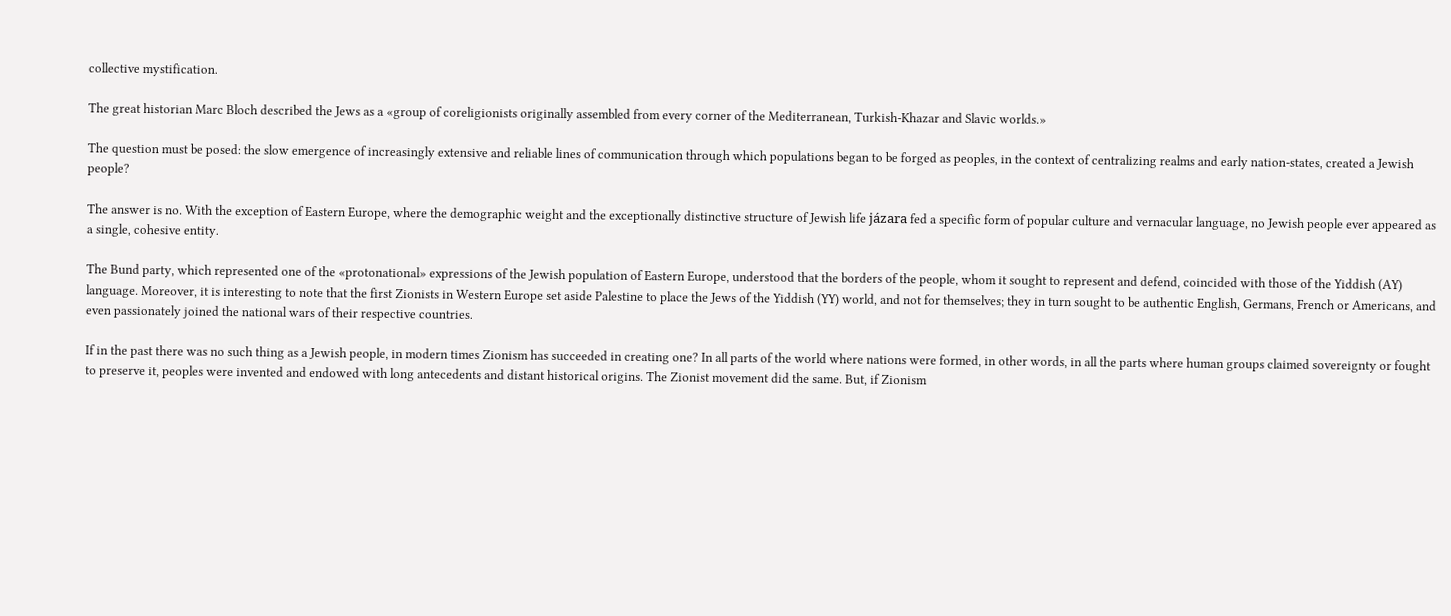collective mystification.

The great historian Marc Bloch described the Jews as a «group of coreligionists originally assembled from every corner of the Mediterranean, Turkish-Khazar and Slavic worlds.»

The question must be posed: the slow emergence of increasingly extensive and reliable lines of communication through which populations began to be forged as peoples, in the context of centralizing realms and early nation-states, created a Jewish people?

The answer is no. With the exception of Eastern Europe, where the demographic weight and the exceptionally distinctive structure of Jewish life jázara fed a specific form of popular culture and vernacular language, no Jewish people ever appeared as a single, cohesive entity.

The Bund party, which represented one of the «protonational» expressions of the Jewish population of Eastern Europe, understood that the borders of the people, whom it sought to represent and defend, coincided with those of the Yiddish (AY) language. Moreover, it is interesting to note that the first Zionists in Western Europe set aside Palestine to place the Jews of the Yiddish (YY) world, and not for themselves; they in turn sought to be authentic English, Germans, French or Americans, and even passionately joined the national wars of their respective countries.

If in the past there was no such thing as a Jewish people, in modern times Zionism has succeeded in creating one? In all parts of the world where nations were formed, in other words, in all the parts where human groups claimed sovereignty or fought to preserve it, peoples were invented and endowed with long antecedents and distant historical origins. The Zionist movement did the same. But, if Zionism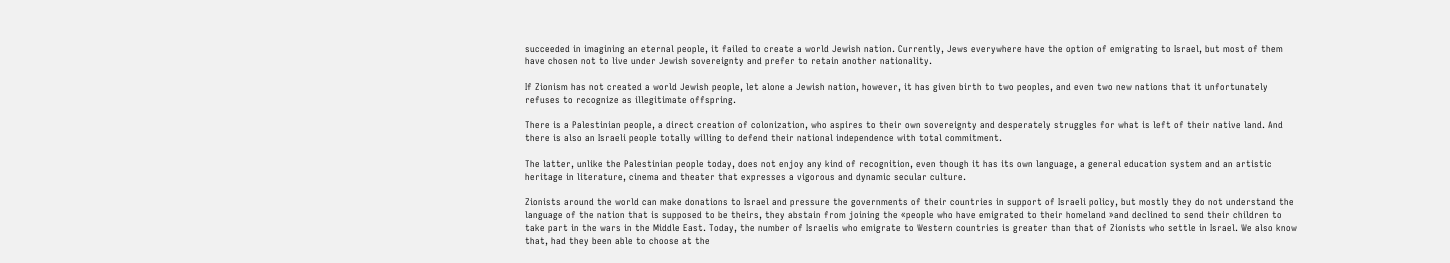succeeded in imagining an eternal people, it failed to create a world Jewish nation. Currently, Jews everywhere have the option of emigrating to Israel, but most of them have chosen not to live under Jewish sovereignty and prefer to retain another nationality.

If Zionism has not created a world Jewish people, let alone a Jewish nation, however, it has given birth to two peoples, and even two new nations that it unfortunately refuses to recognize as illegitimate offspring.

There is a Palestinian people, a direct creation of colonization, who aspires to their own sovereignty and desperately struggles for what is left of their native land. And there is also an Israeli people totally willing to defend their national independence with total commitment.

The latter, unlike the Palestinian people today, does not enjoy any kind of recognition, even though it has its own language, a general education system and an artistic heritage in literature, cinema and theater that expresses a vigorous and dynamic secular culture.

Zionists around the world can make donations to Israel and pressure the governments of their countries in support of Israeli policy, but mostly they do not understand the language of the nation that is supposed to be theirs, they abstain from joining the «people who have emigrated to their homeland »and declined to send their children to take part in the wars in the Middle East. Today, the number of Israelis who emigrate to Western countries is greater than that of Zionists who settle in Israel. We also know that, had they been able to choose at the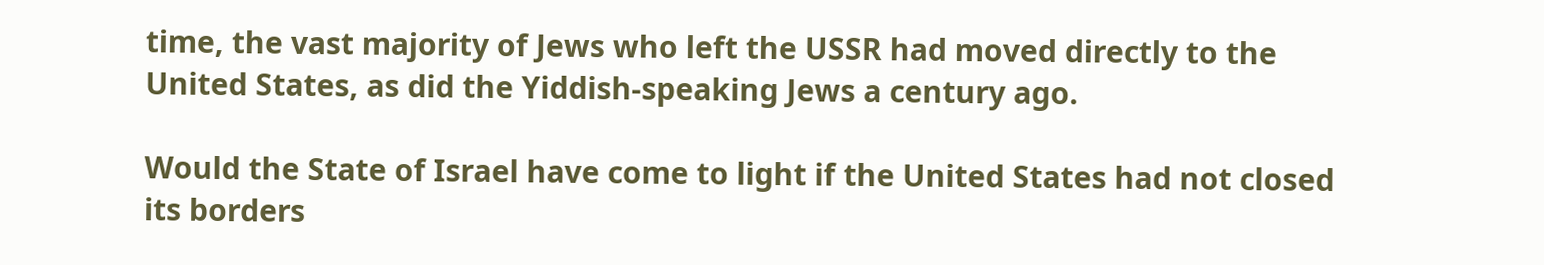time, the vast majority of Jews who left the USSR had moved directly to the United States, as did the Yiddish-speaking Jews a century ago.

Would the State of Israel have come to light if the United States had not closed its borders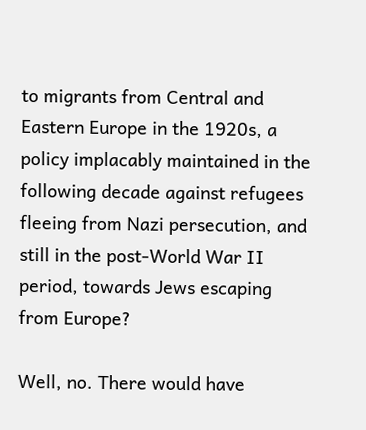to migrants from Central and Eastern Europe in the 1920s, a policy implacably maintained in the following decade against refugees fleeing from Nazi persecution, and still in the post-World War II period, towards Jews escaping from Europe?

Well, no. There would have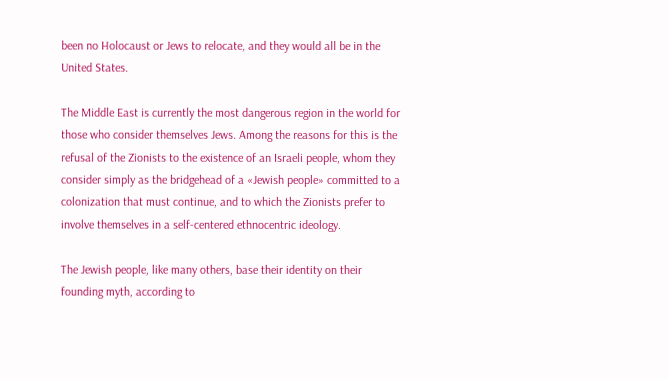been no Holocaust or Jews to relocate, and they would all be in the United States.

The Middle East is currently the most dangerous region in the world for those who consider themselves Jews. Among the reasons for this is the refusal of the Zionists to the existence of an Israeli people, whom they consider simply as the bridgehead of a «Jewish people» committed to a colonization that must continue, and to which the Zionists prefer to involve themselves in a self-centered ethnocentric ideology.

The Jewish people, like many others, base their identity on their founding myth, according to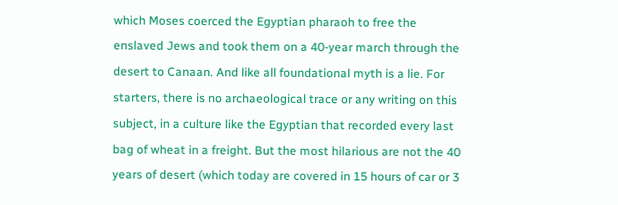which Moses coerced the Egyptian pharaoh to free the enslaved Jews and took them on a 40-year march through the desert to Canaan. And like all foundational myth is a lie. For starters, there is no archaeological trace or any writing on this subject, in a culture like the Egyptian that recorded every last bag of wheat in a freight. But the most hilarious are not the 40 years of desert (which today are covered in 15 hours of car or 3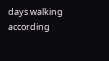days walking according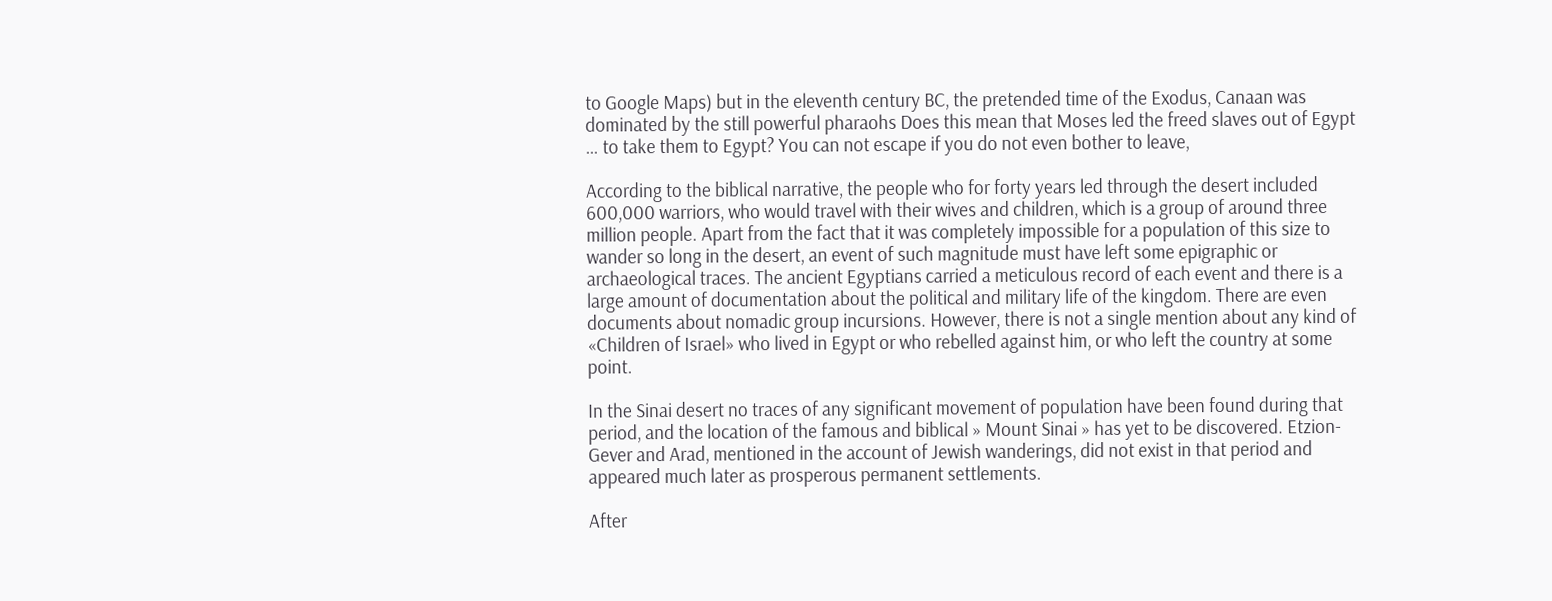to Google Maps) but in the eleventh century BC, the pretended time of the Exodus, Canaan was dominated by the still powerful pharaohs Does this mean that Moses led the freed slaves out of Egypt … to take them to Egypt? You can not escape if you do not even bother to leave,

According to the biblical narrative, the people who for forty years led through the desert included 600,000 warriors, who would travel with their wives and children, which is a group of around three million people. Apart from the fact that it was completely impossible for a population of this size to wander so long in the desert, an event of such magnitude must have left some epigraphic or archaeological traces. The ancient Egyptians carried a meticulous record of each event and there is a large amount of documentation about the political and military life of the kingdom. There are even documents about nomadic group incursions. However, there is not a single mention about any kind of «Children of Israel» who lived in Egypt or who rebelled against him, or who left the country at some point.

In the Sinai desert no traces of any significant movement of population have been found during that period, and the location of the famous and biblical » Mount Sinai » has yet to be discovered. Etzion-Gever and Arad, mentioned in the account of Jewish wanderings, did not exist in that period and appeared much later as prosperous permanent settlements.

After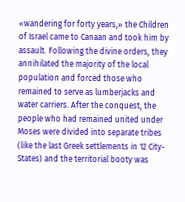«wandering for forty years,» the Children of Israel came to Canaan and took him by assault. Following the divine orders, they annihilated the majority of the local population and forced those who remained to serve as lumberjacks and water carriers. After the conquest, the people who had remained united under Moses were divided into separate tribes (like the last Greek settlements in 12 City-States) and the territorial booty was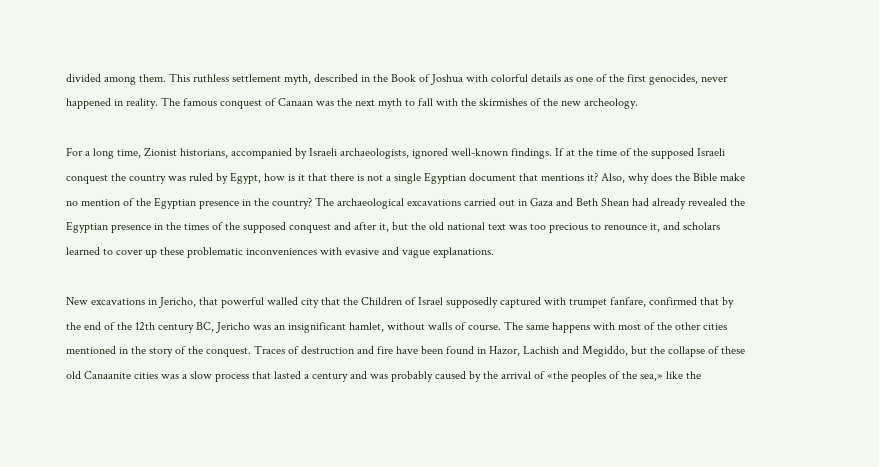divided among them. This ruthless settlement myth, described in the Book of Joshua with colorful details as one of the first genocides, never happened in reality. The famous conquest of Canaan was the next myth to fall with the skirmishes of the new archeology.

For a long time, Zionist historians, accompanied by Israeli archaeologists, ignored well-known findings. If at the time of the supposed Israeli conquest the country was ruled by Egypt, how is it that there is not a single Egyptian document that mentions it? Also, why does the Bible make no mention of the Egyptian presence in the country? The archaeological excavations carried out in Gaza and Beth Shean had already revealed the Egyptian presence in the times of the supposed conquest and after it, but the old national text was too precious to renounce it, and scholars learned to cover up these problematic inconveniences with evasive and vague explanations.

New excavations in Jericho, that powerful walled city that the Children of Israel supposedly captured with trumpet fanfare, confirmed that by the end of the 12th century BC, Jericho was an insignificant hamlet, without walls of course. The same happens with most of the other cities mentioned in the story of the conquest. Traces of destruction and fire have been found in Hazor, Lachish and Megiddo, but the collapse of these old Canaanite cities was a slow process that lasted a century and was probably caused by the arrival of «the peoples of the sea,» like the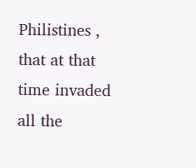Philistines , that at that time invaded all the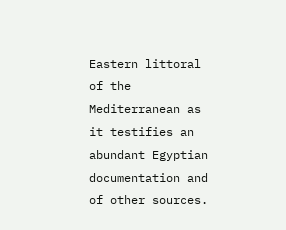Eastern littoral of the Mediterranean as it testifies an abundant Egyptian documentation and of other sources.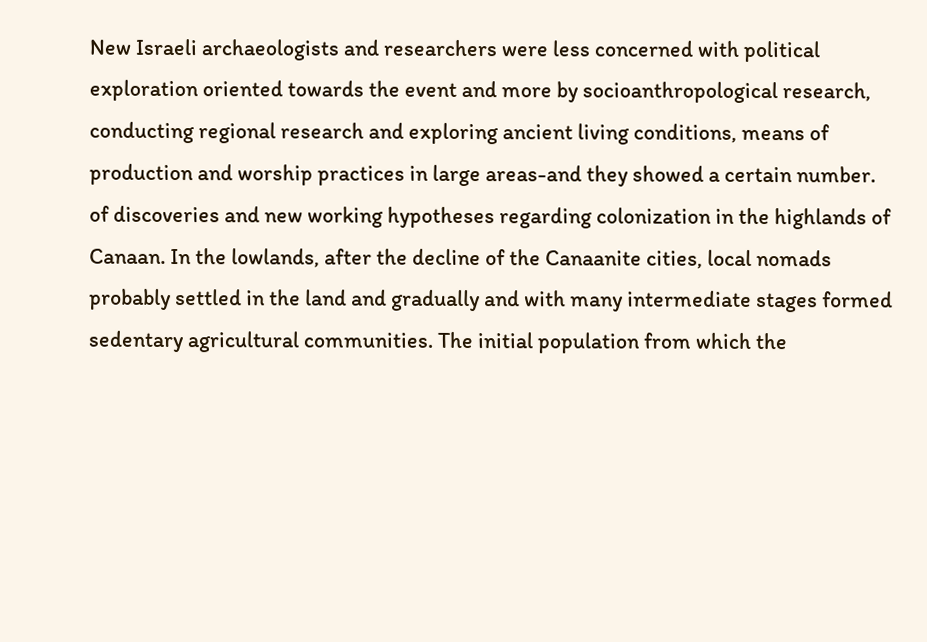New Israeli archaeologists and researchers were less concerned with political exploration oriented towards the event and more by socioanthropological research, conducting regional research and exploring ancient living conditions, means of production and worship practices in large areas-and they showed a certain number. of discoveries and new working hypotheses regarding colonization in the highlands of Canaan. In the lowlands, after the decline of the Canaanite cities, local nomads probably settled in the land and gradually and with many intermediate stages formed sedentary agricultural communities. The initial population from which the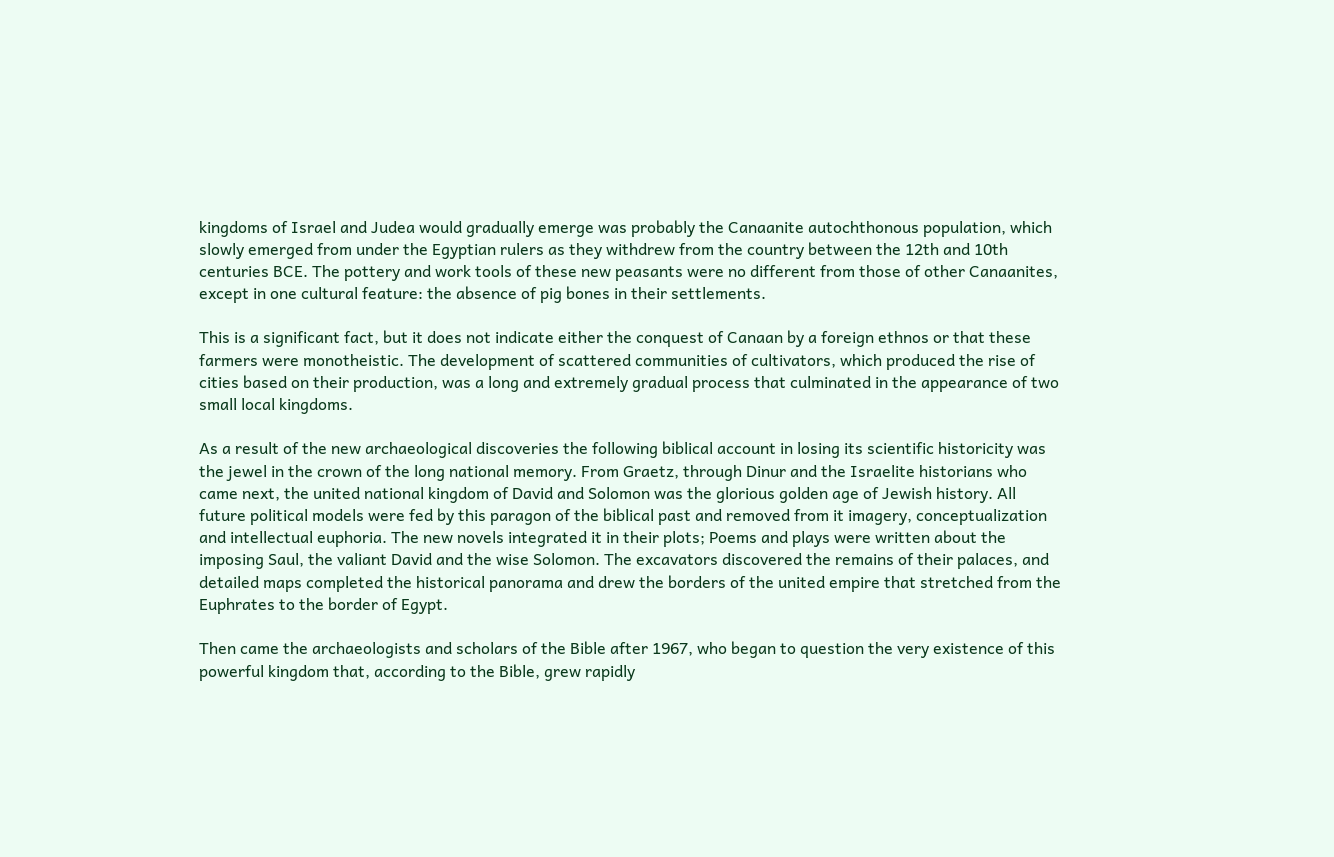kingdoms of Israel and Judea would gradually emerge was probably the Canaanite autochthonous population, which slowly emerged from under the Egyptian rulers as they withdrew from the country between the 12th and 10th centuries BCE. The pottery and work tools of these new peasants were no different from those of other Canaanites, except in one cultural feature: the absence of pig bones in their settlements.

This is a significant fact, but it does not indicate either the conquest of Canaan by a foreign ethnos or that these farmers were monotheistic. The development of scattered communities of cultivators, which produced the rise of cities based on their production, was a long and extremely gradual process that culminated in the appearance of two small local kingdoms.

As a result of the new archaeological discoveries the following biblical account in losing its scientific historicity was the jewel in the crown of the long national memory. From Graetz, through Dinur and the Israelite historians who came next, the united national kingdom of David and Solomon was the glorious golden age of Jewish history. All future political models were fed by this paragon of the biblical past and removed from it imagery, conceptualization and intellectual euphoria. The new novels integrated it in their plots; Poems and plays were written about the imposing Saul, the valiant David and the wise Solomon. The excavators discovered the remains of their palaces, and detailed maps completed the historical panorama and drew the borders of the united empire that stretched from the Euphrates to the border of Egypt.

Then came the archaeologists and scholars of the Bible after 1967, who began to question the very existence of this powerful kingdom that, according to the Bible, grew rapidly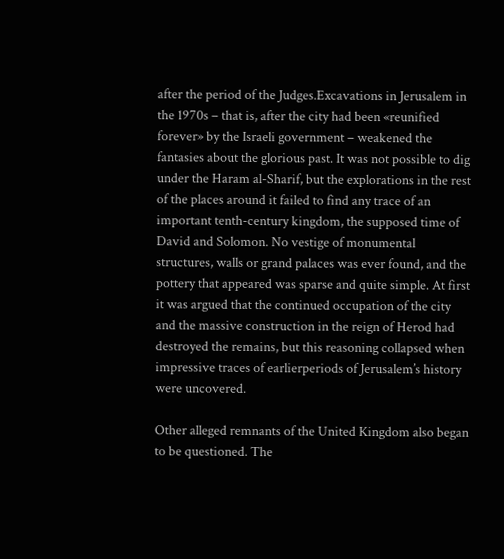after the period of the Judges.Excavations in Jerusalem in the 1970s – that is, after the city had been «reunified forever» by the Israeli government – weakened the fantasies about the glorious past. It was not possible to dig under the Haram al-Sharif, but the explorations in the rest of the places around it failed to find any trace of an important tenth-century kingdom, the supposed time of David and Solomon. No vestige of monumental structures, walls or grand palaces was ever found, and the pottery that appeared was sparse and quite simple. At first it was argued that the continued occupation of the city and the massive construction in the reign of Herod had destroyed the remains, but this reasoning collapsed when impressive traces of earlierperiods of Jerusalem’s history were uncovered.

Other alleged remnants of the United Kingdom also began to be questioned. The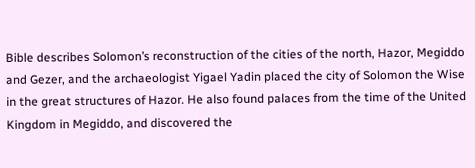Bible describes Solomon’s reconstruction of the cities of the north, Hazor, Megiddo and Gezer, and the archaeologist Yigael Yadin placed the city of Solomon the Wise in the great structures of Hazor. He also found palaces from the time of the United Kingdom in Megiddo, and discovered the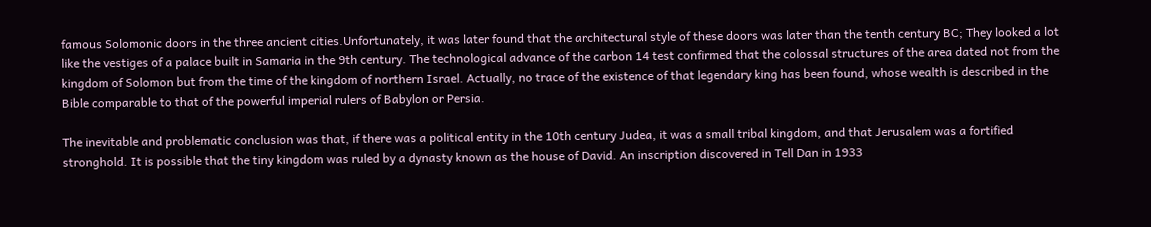famous Solomonic doors in the three ancient cities.Unfortunately, it was later found that the architectural style of these doors was later than the tenth century BC; They looked a lot like the vestiges of a palace built in Samaria in the 9th century. The technological advance of the carbon 14 test confirmed that the colossal structures of the area dated not from the kingdom of Solomon but from the time of the kingdom of northern Israel. Actually, no trace of the existence of that legendary king has been found, whose wealth is described in the Bible comparable to that of the powerful imperial rulers of Babylon or Persia.

The inevitable and problematic conclusion was that, if there was a political entity in the 10th century Judea, it was a small tribal kingdom, and that Jerusalem was a fortified stronghold. It is possible that the tiny kingdom was ruled by a dynasty known as the house of David. An inscription discovered in Tell Dan in 1933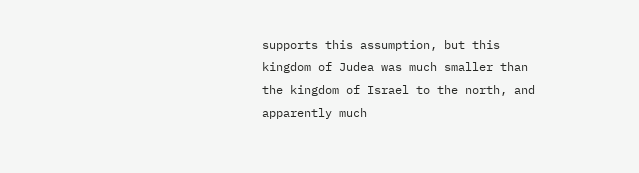supports this assumption, but this kingdom of Judea was much smaller than the kingdom of Israel to the north, and apparently much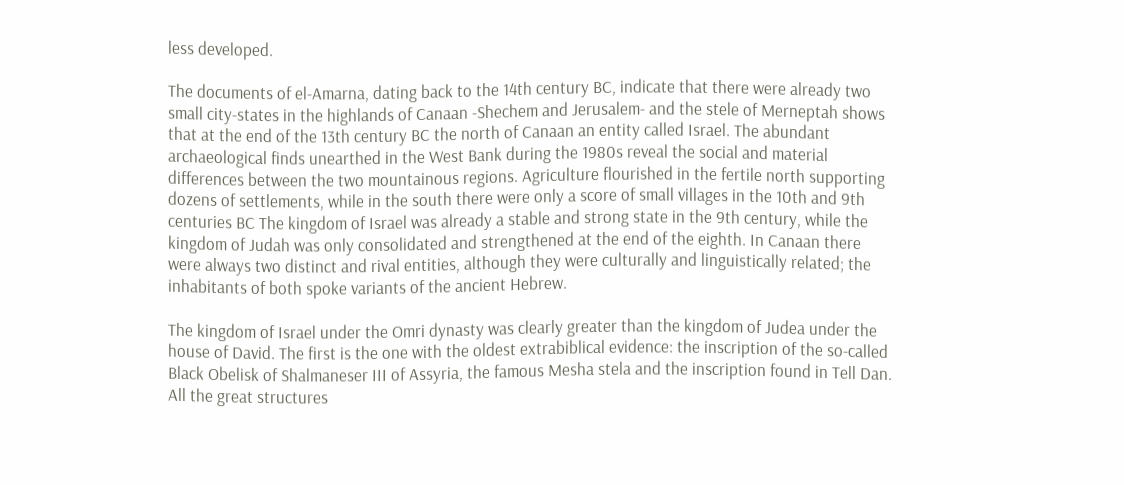less developed.

The documents of el-Amarna, dating back to the 14th century BC, indicate that there were already two small city-states in the highlands of Canaan -Shechem and Jerusalem- and the stele of Merneptah shows that at the end of the 13th century BC the north of Canaan an entity called Israel. The abundant archaeological finds unearthed in the West Bank during the 1980s reveal the social and material differences between the two mountainous regions. Agriculture flourished in the fertile north supporting dozens of settlements, while in the south there were only a score of small villages in the 10th and 9th centuries BC The kingdom of Israel was already a stable and strong state in the 9th century, while the kingdom of Judah was only consolidated and strengthened at the end of the eighth. In Canaan there were always two distinct and rival entities, although they were culturally and linguistically related; the inhabitants of both spoke variants of the ancient Hebrew.

The kingdom of Israel under the Omri dynasty was clearly greater than the kingdom of Judea under the house of David. The first is the one with the oldest extrabiblical evidence: the inscription of the so-called Black Obelisk of Shalmaneser III of Assyria, the famous Mesha stela and the inscription found in Tell Dan. All the great structures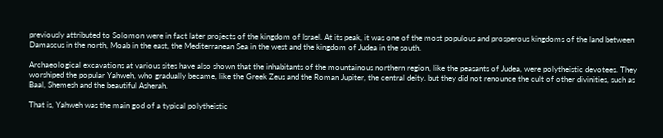previously attributed to Solomon were in fact later projects of the kingdom of Israel. At its peak, it was one of the most populous and prosperous kingdoms of the land between Damascus in the north, Moab in the east, the Mediterranean Sea in the west and the kingdom of Judea in the south.

Archaeological excavations at various sites have also shown that the inhabitants of the mountainous northern region, like the peasants of Judea, were polytheistic devotees. They worshiped the popular Yahweh, who gradually became, like the Greek Zeus and the Roman Jupiter, the central deity. but they did not renounce the cult of other divinities, such as Baal, Shemesh and the beautiful Asherah.

That is, Yahweh was the main god of a typical polytheistic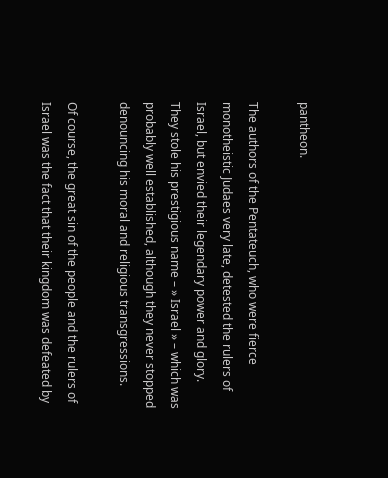pantheon.

The authors of the Pentateuch, who were fierce monotheistic Judaes very late, detested the rulers of Israel, but envied their legendary power and glory. They stole his prestigious name – » Israel » – which was probably well established, although they never stopped denouncing his moral and religious transgressions.

Of course, the great sin of the people and the rulers of Israel was the fact that their kingdom was defeated by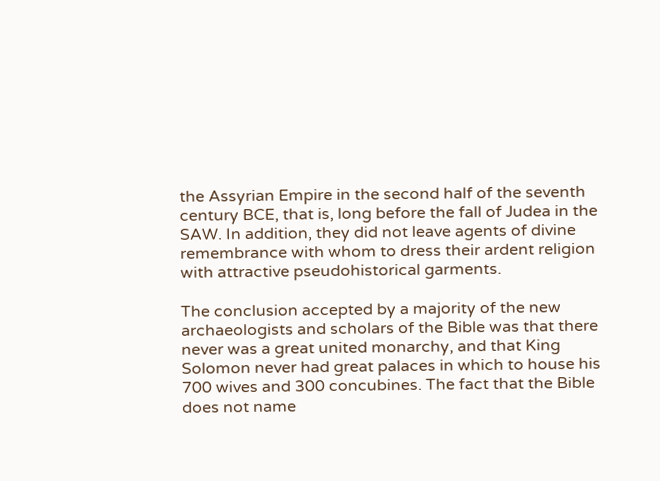the Assyrian Empire in the second half of the seventh century BCE, that is, long before the fall of Judea in the SAW. In addition, they did not leave agents of divine remembrance with whom to dress their ardent religion with attractive pseudohistorical garments.

The conclusion accepted by a majority of the new archaeologists and scholars of the Bible was that there never was a great united monarchy, and that King Solomon never had great palaces in which to house his 700 wives and 300 concubines. The fact that the Bible does not name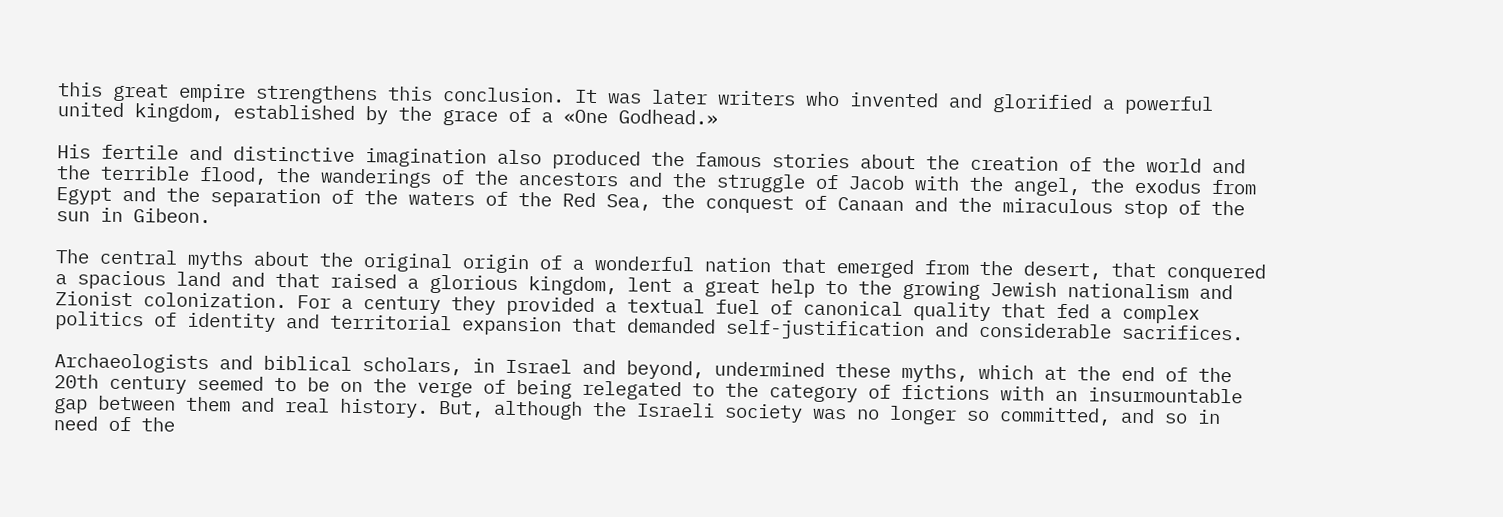this great empire strengthens this conclusion. It was later writers who invented and glorified a powerful united kingdom, established by the grace of a «One Godhead.»

His fertile and distinctive imagination also produced the famous stories about the creation of the world and the terrible flood, the wanderings of the ancestors and the struggle of Jacob with the angel, the exodus from Egypt and the separation of the waters of the Red Sea, the conquest of Canaan and the miraculous stop of the sun in Gibeon.

The central myths about the original origin of a wonderful nation that emerged from the desert, that conquered a spacious land and that raised a glorious kingdom, lent a great help to the growing Jewish nationalism and Zionist colonization. For a century they provided a textual fuel of canonical quality that fed a complex politics of identity and territorial expansion that demanded self-justification and considerable sacrifices.

Archaeologists and biblical scholars, in Israel and beyond, undermined these myths, which at the end of the 20th century seemed to be on the verge of being relegated to the category of fictions with an insurmountable gap between them and real history. But, although the Israeli society was no longer so committed, and so in need of the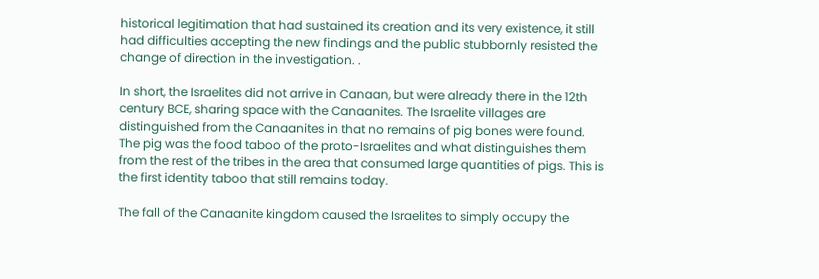historical legitimation that had sustained its creation and its very existence, it still had difficulties accepting the new findings and the public stubbornly resisted the change of direction in the investigation. .

In short, the Israelites did not arrive in Canaan, but were already there in the 12th century BCE, sharing space with the Canaanites. The Israelite villages are distinguished from the Canaanites in that no remains of pig bones were found. The pig was the food taboo of the proto-Israelites and what distinguishes them from the rest of the tribes in the area that consumed large quantities of pigs. This is the first identity taboo that still remains today.

The fall of the Canaanite kingdom caused the Israelites to simply occupy the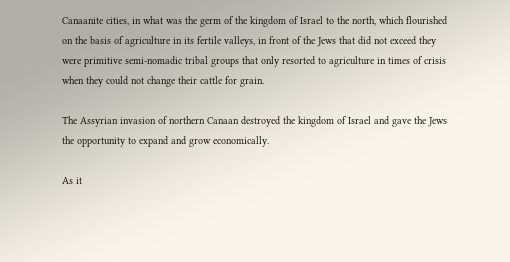Canaanite cities, in what was the germ of the kingdom of Israel to the north, which flourished on the basis of agriculture in its fertile valleys, in front of the Jews that did not exceed they were primitive semi-nomadic tribal groups that only resorted to agriculture in times of crisis when they could not change their cattle for grain.

The Assyrian invasion of northern Canaan destroyed the kingdom of Israel and gave the Jews the opportunity to expand and grow economically.

As it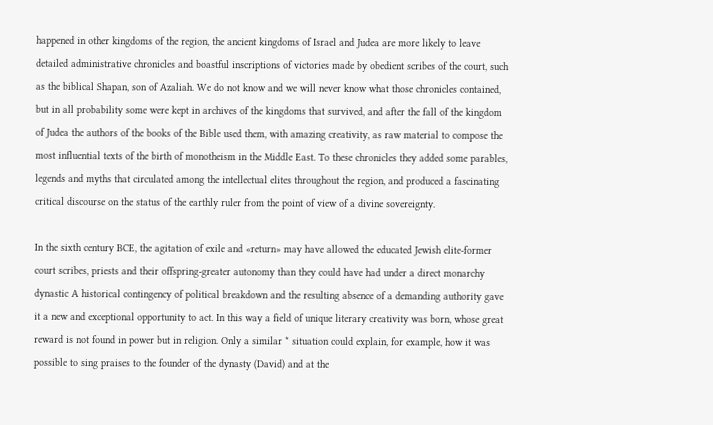happened in other kingdoms of the region, the ancient kingdoms of Israel and Judea are more likely to leave detailed administrative chronicles and boastful inscriptions of victories made by obedient scribes of the court, such as the biblical Shapan, son of Azaliah. We do not know and we will never know what those chronicles contained, but in all probability some were kept in archives of the kingdoms that survived, and after the fall of the kingdom of Judea the authors of the books of the Bible used them, with amazing creativity, as raw material to compose the most influential texts of the birth of monotheism in the Middle East. To these chronicles they added some parables, legends and myths that circulated among the intellectual elites throughout the region, and produced a fascinating critical discourse on the status of the earthly ruler from the point of view of a divine sovereignty.

In the sixth century BCE, the agitation of exile and «return» may have allowed the educated Jewish elite-former court scribes, priests and their offspring-greater autonomy than they could have had under a direct monarchy dynastic A historical contingency of political breakdown and the resulting absence of a demanding authority gave it a new and exceptional opportunity to act. In this way a field of unique literary creativity was born, whose great reward is not found in power but in religion. Only a similar * situation could explain, for example, how it was possible to sing praises to the founder of the dynasty (David) and at the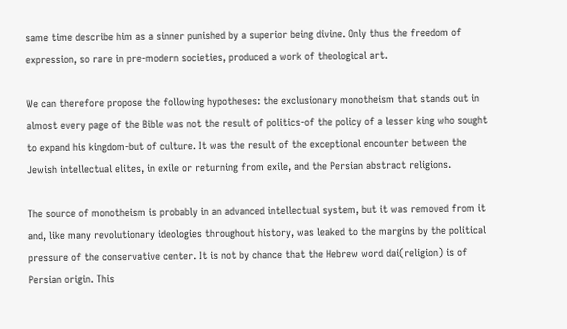same time describe him as a sinner punished by a superior being divine. Only thus the freedom of expression, so rare in pre-modern societies, produced a work of theological art.

We can therefore propose the following hypotheses: the exclusionary monotheism that stands out in almost every page of the Bible was not the result of politics-of the policy of a lesser king who sought to expand his kingdom-but of culture. It was the result of the exceptional encounter between the Jewish intellectual elites, in exile or returning from exile, and the Persian abstract religions.

The source of monotheism is probably in an advanced intellectual system, but it was removed from it and, like many revolutionary ideologies throughout history, was leaked to the margins by the political pressure of the conservative center. It is not by chance that the Hebrew word dai(religion) is of Persian origin. This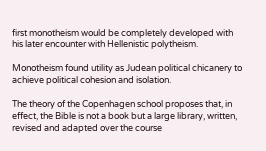first monotheism would be completely developed with his later encounter with Hellenistic polytheism.

Monotheism found utility as Judean political chicanery to achieve political cohesion and isolation.

The theory of the Copenhagen school proposes that, in effect, the Bible is not a book but a large library, written, revised and adapted over the course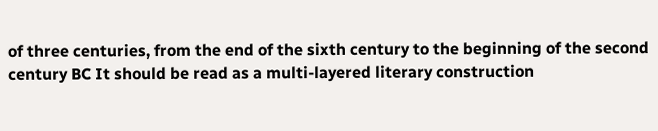of three centuries, from the end of the sixth century to the beginning of the second century BC It should be read as a multi-layered literary construction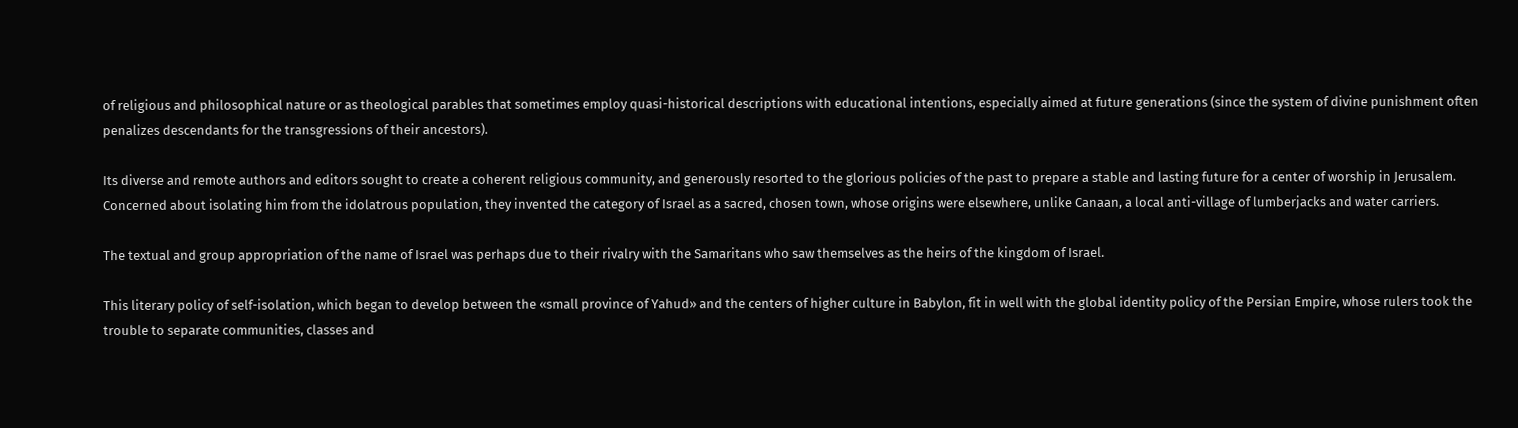of religious and philosophical nature or as theological parables that sometimes employ quasi-historical descriptions with educational intentions, especially aimed at future generations (since the system of divine punishment often penalizes descendants for the transgressions of their ancestors).

Its diverse and remote authors and editors sought to create a coherent religious community, and generously resorted to the glorious policies of the past to prepare a stable and lasting future for a center of worship in Jerusalem. Concerned about isolating him from the idolatrous population, they invented the category of Israel as a sacred, chosen town, whose origins were elsewhere, unlike Canaan, a local anti-village of lumberjacks and water carriers.

The textual and group appropriation of the name of Israel was perhaps due to their rivalry with the Samaritans who saw themselves as the heirs of the kingdom of Israel.

This literary policy of self-isolation, which began to develop between the «small province of Yahud» and the centers of higher culture in Babylon, fit in well with the global identity policy of the Persian Empire, whose rulers took the trouble to separate communities, classes and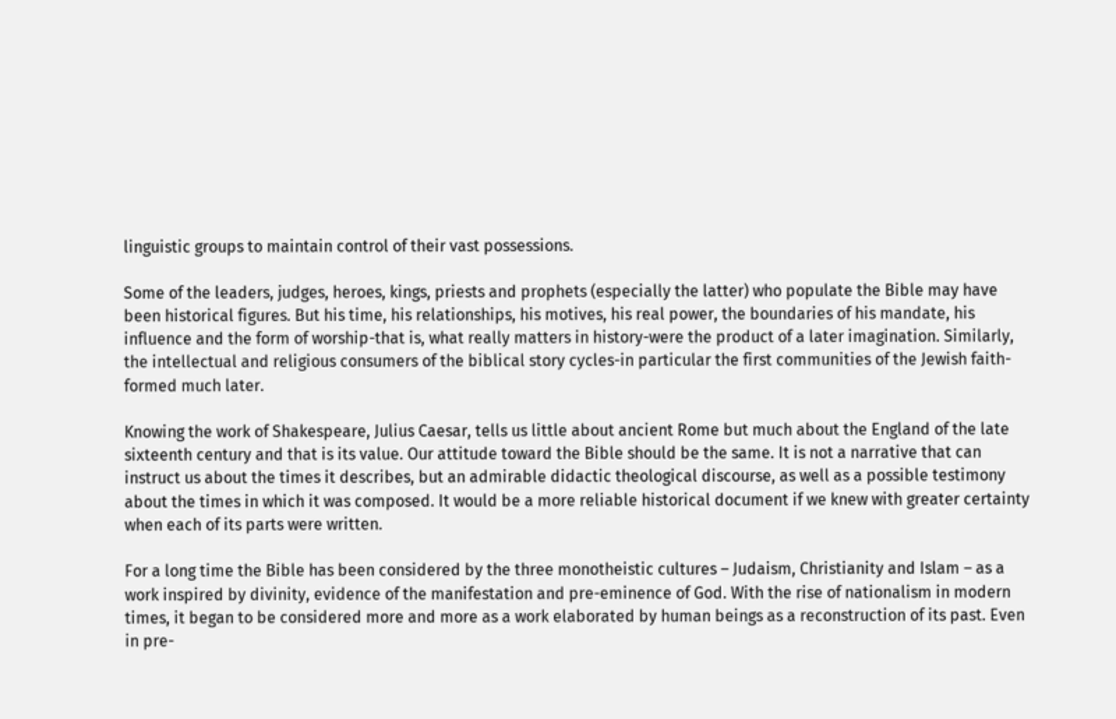linguistic groups to maintain control of their vast possessions.

Some of the leaders, judges, heroes, kings, priests and prophets (especially the latter) who populate the Bible may have been historical figures. But his time, his relationships, his motives, his real power, the boundaries of his mandate, his influence and the form of worship-that is, what really matters in history-were the product of a later imagination. Similarly, the intellectual and religious consumers of the biblical story cycles-in particular the first communities of the Jewish faith-formed much later.

Knowing the work of Shakespeare, Julius Caesar, tells us little about ancient Rome but much about the England of the late sixteenth century and that is its value. Our attitude toward the Bible should be the same. It is not a narrative that can instruct us about the times it describes, but an admirable didactic theological discourse, as well as a possible testimony about the times in which it was composed. It would be a more reliable historical document if we knew with greater certainty when each of its parts were written.

For a long time the Bible has been considered by the three monotheistic cultures – Judaism, Christianity and Islam – as a work inspired by divinity, evidence of the manifestation and pre-eminence of God. With the rise of nationalism in modern times, it began to be considered more and more as a work elaborated by human beings as a reconstruction of its past. Even in pre-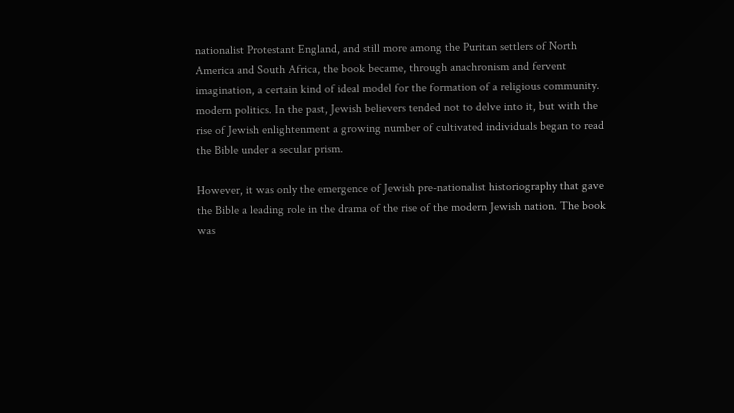nationalist Protestant England, and still more among the Puritan settlers of North America and South Africa, the book became, through anachronism and fervent imagination, a certain kind of ideal model for the formation of a religious community. modern politics. In the past, Jewish believers tended not to delve into it, but with the rise of Jewish enlightenment a growing number of cultivated individuals began to read the Bible under a secular prism.

However, it was only the emergence of Jewish pre-nationalist historiography that gave the Bible a leading role in the drama of the rise of the modern Jewish nation. The book was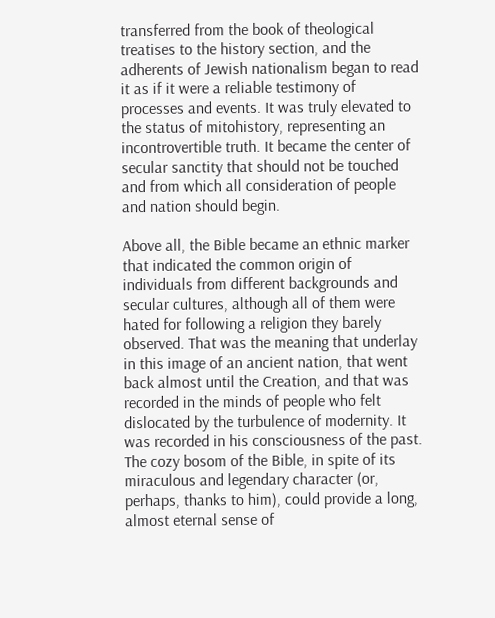transferred from the book of theological treatises to the history section, and the adherents of Jewish nationalism began to read it as if it were a reliable testimony of processes and events. It was truly elevated to the status of mitohistory, representing an incontrovertible truth. It became the center of secular sanctity that should not be touched and from which all consideration of people and nation should begin.

Above all, the Bible became an ethnic marker that indicated the common origin of individuals from different backgrounds and secular cultures, although all of them were hated for following a religion they barely observed. That was the meaning that underlay in this image of an ancient nation, that went back almost until the Creation, and that was recorded in the minds of people who felt dislocated by the turbulence of modernity. It was recorded in his consciousness of the past. The cozy bosom of the Bible, in spite of its miraculous and legendary character (or, perhaps, thanks to him), could provide a long, almost eternal sense of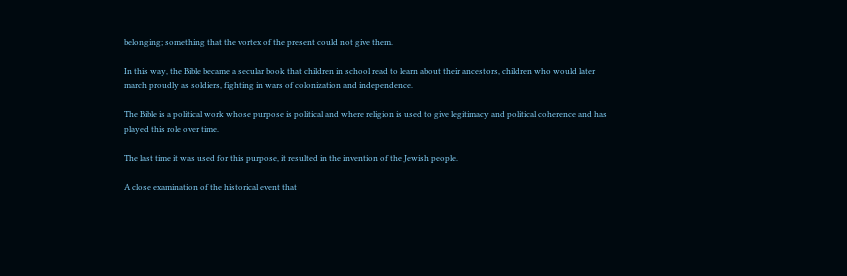belonging; something that the vortex of the present could not give them.

In this way, the Bible became a secular book that children in school read to learn about their ancestors, children who would later march proudly as soldiers, fighting in wars of colonization and independence.

The Bible is a political work whose purpose is political and where religion is used to give legitimacy and political coherence and has played this role over time.

The last time it was used for this purpose, it resulted in the invention of the Jewish people.

A close examination of the historical event that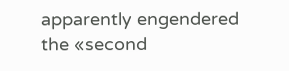apparently engendered the «second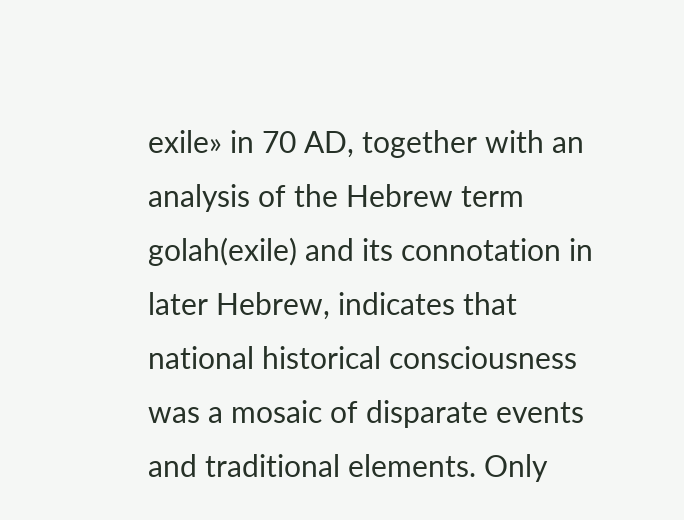exile» in 70 AD, together with an analysis of the Hebrew term golah(exile) and its connotation in later Hebrew, indicates that national historical consciousness was a mosaic of disparate events and traditional elements. Only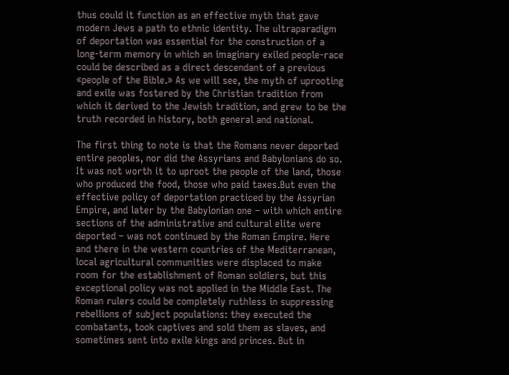thus could it function as an effective myth that gave modern Jews a path to ethnic identity. The ultraparadigm of deportation was essential for the construction of a long-term memory in which an imaginary exiled people-race could be described as a direct descendant of a previous «people of the Bible.» As we will see, the myth of uprooting and exile was fostered by the Christian tradition from which it derived to the Jewish tradition, and grew to be the truth recorded in history, both general and national.

The first thing to note is that the Romans never deported entire peoples, nor did the Assyrians and Babylonians do so. It was not worth it to uproot the people of the land, those who produced the food, those who paid taxes.But even the effective policy of deportation practiced by the Assyrian Empire, and later by the Babylonian one – with which entire sections of the administrative and cultural elite were deported – was not continued by the Roman Empire. Here and there in the western countries of the Mediterranean, local agricultural communities were displaced to make room for the establishment of Roman soldiers, but this exceptional policy was not applied in the Middle East. The Roman rulers could be completely ruthless in suppressing rebellions of subject populations: they executed the combatants, took captives and sold them as slaves, and sometimes sent into exile kings and princes. But in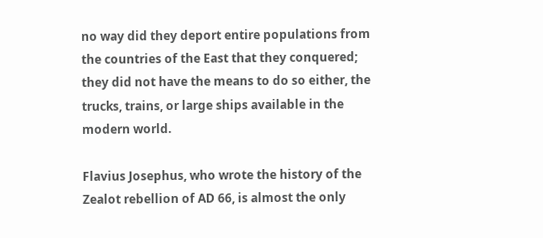no way did they deport entire populations from the countries of the East that they conquered; they did not have the means to do so either, the trucks, trains, or large ships available in the modern world.

Flavius Josephus, who wrote the history of the Zealot rebellion of AD 66, is almost the only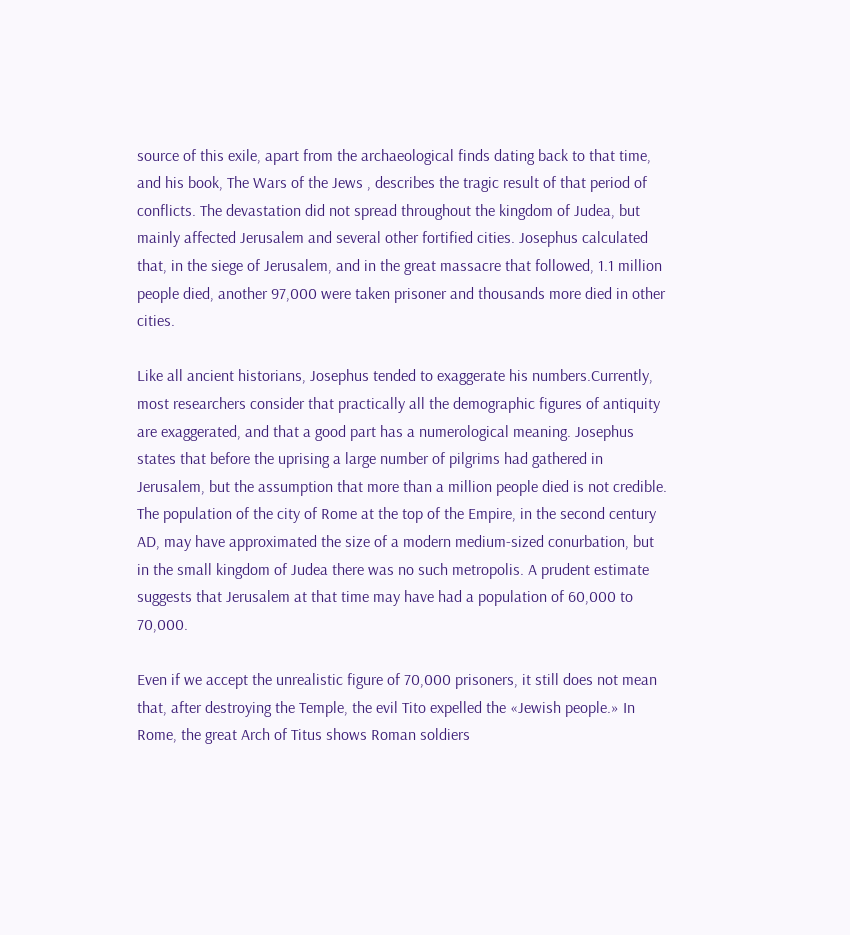source of this exile, apart from the archaeological finds dating back to that time, and his book, The Wars of the Jews , describes the tragic result of that period of conflicts. The devastation did not spread throughout the kingdom of Judea, but mainly affected Jerusalem and several other fortified cities. Josephus calculated that, in the siege of Jerusalem, and in the great massacre that followed, 1.1 million people died, another 97,000 were taken prisoner and thousands more died in other cities.

Like all ancient historians, Josephus tended to exaggerate his numbers.Currently, most researchers consider that practically all the demographic figures of antiquity are exaggerated, and that a good part has a numerological meaning. Josephus states that before the uprising a large number of pilgrims had gathered in Jerusalem, but the assumption that more than a million people died is not credible. The population of the city of Rome at the top of the Empire, in the second century AD, may have approximated the size of a modern medium-sized conurbation, but in the small kingdom of Judea there was no such metropolis. A prudent estimate suggests that Jerusalem at that time may have had a population of 60,000 to 70,000.

Even if we accept the unrealistic figure of 70,000 prisoners, it still does not mean that, after destroying the Temple, the evil Tito expelled the «Jewish people.» In Rome, the great Arch of Titus shows Roman soldiers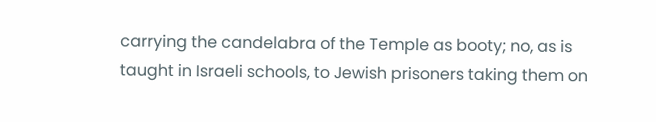carrying the candelabra of the Temple as booty; no, as is taught in Israeli schools, to Jewish prisoners taking them on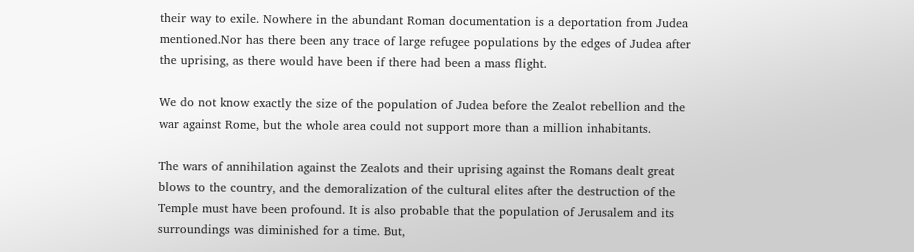their way to exile. Nowhere in the abundant Roman documentation is a deportation from Judea mentioned.Nor has there been any trace of large refugee populations by the edges of Judea after the uprising, as there would have been if there had been a mass flight.

We do not know exactly the size of the population of Judea before the Zealot rebellion and the war against Rome, but the whole area could not support more than a million inhabitants.

The wars of annihilation against the Zealots and their uprising against the Romans dealt great blows to the country, and the demoralization of the cultural elites after the destruction of the Temple must have been profound. It is also probable that the population of Jerusalem and its surroundings was diminished for a time. But,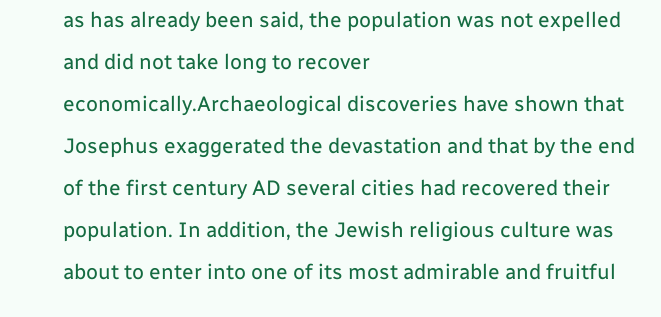as has already been said, the population was not expelled and did not take long to recover economically.Archaeological discoveries have shown that Josephus exaggerated the devastation and that by the end of the first century AD several cities had recovered their population. In addition, the Jewish religious culture was about to enter into one of its most admirable and fruitful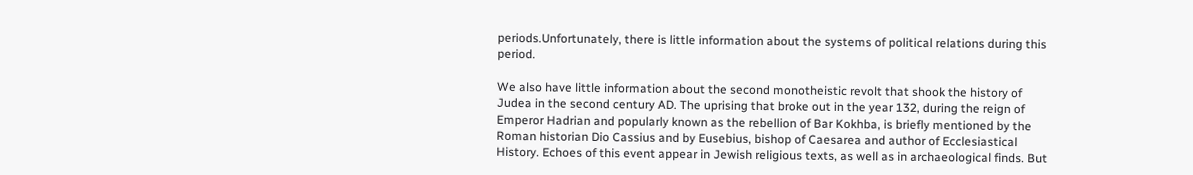periods.Unfortunately, there is little information about the systems of political relations during this period.

We also have little information about the second monotheistic revolt that shook the history of Judea in the second century AD. The uprising that broke out in the year 132, during the reign of Emperor Hadrian and popularly known as the rebellion of Bar Kokhba, is briefly mentioned by the Roman historian Dio Cassius and by Eusebius, bishop of Caesarea and author of Ecclesiastical History. Echoes of this event appear in Jewish religious texts, as well as in archaeological finds. But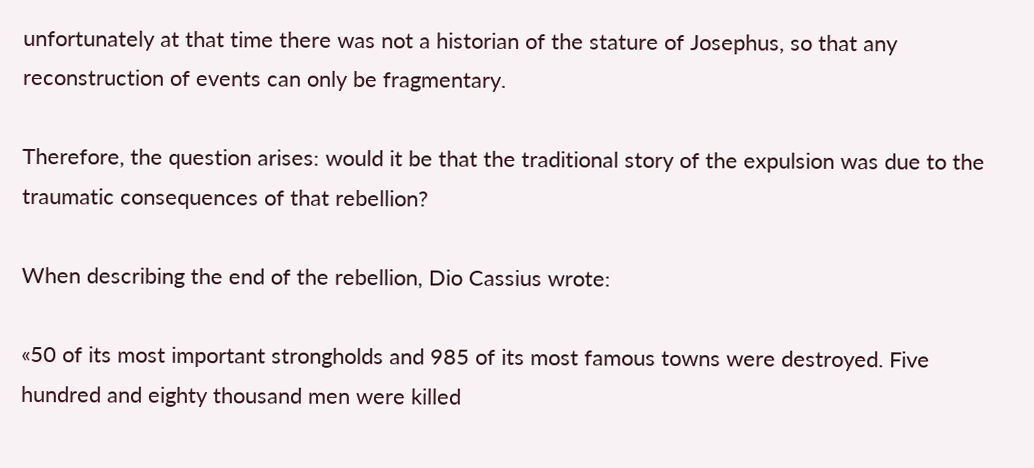unfortunately at that time there was not a historian of the stature of Josephus, so that any reconstruction of events can only be fragmentary.

Therefore, the question arises: would it be that the traditional story of the expulsion was due to the traumatic consequences of that rebellion?

When describing the end of the rebellion, Dio Cassius wrote:

«50 of its most important strongholds and 985 of its most famous towns were destroyed. Five hundred and eighty thousand men were killed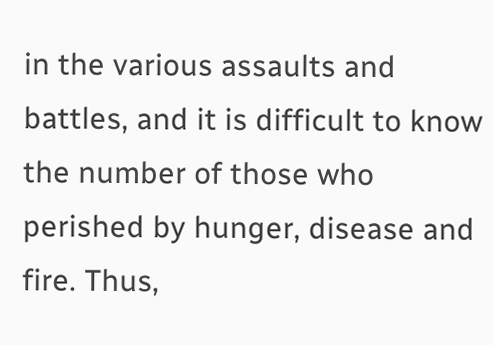in the various assaults and battles, and it is difficult to know the number of those who perished by hunger, disease and fire. Thus,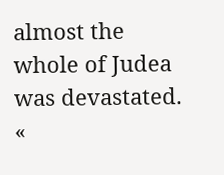almost the whole of Judea was devastated. «